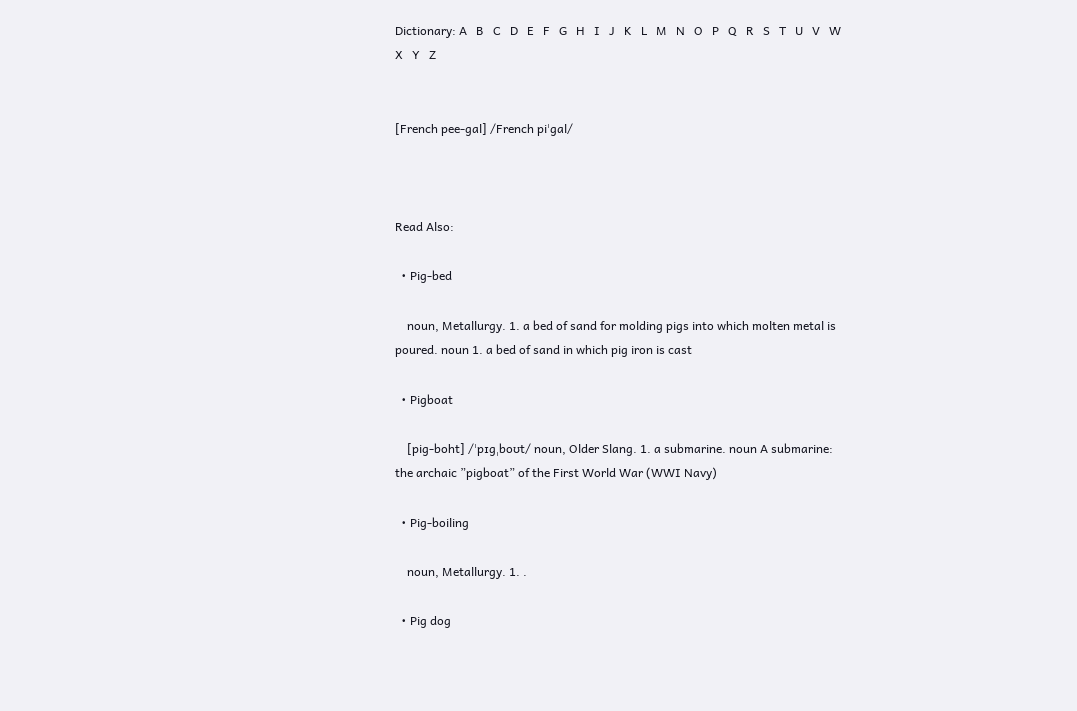Dictionary: A   B   C   D   E   F   G   H   I   J   K   L   M   N   O   P   Q   R   S   T   U   V   W   X   Y   Z


[French pee-gal] /French piˈgal/



Read Also:

  • Pig-bed

    noun, Metallurgy. 1. a bed of sand for molding pigs into which molten metal is poured. noun 1. a bed of sand in which pig iron is cast

  • Pigboat

    [pig-boht] /ˈpɪgˌboʊt/ noun, Older Slang. 1. a submarine. noun A submarine: the archaic ”pigboat” of the First World War (WWI Navy)

  • Pig-boiling

    noun, Metallurgy. 1. .

  • Pig dog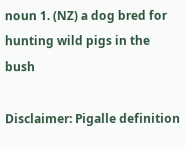noun 1. (NZ) a dog bred for hunting wild pigs in the bush

Disclaimer: Pigalle definition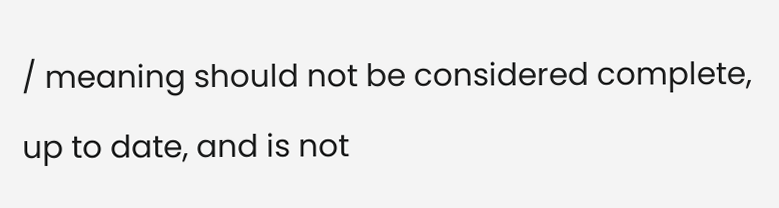/ meaning should not be considered complete, up to date, and is not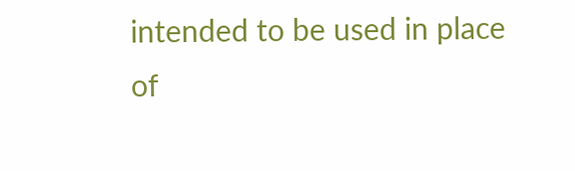intended to be used in place of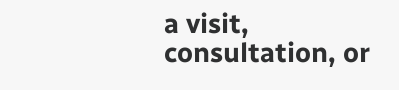a visit, consultation, or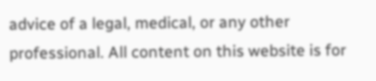advice of a legal, medical, or any other professional. All content on this website is for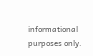informational purposes only.